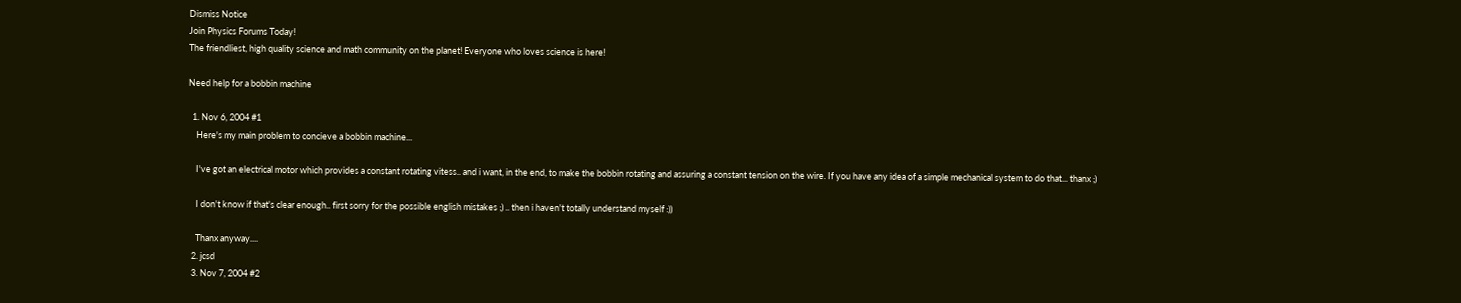Dismiss Notice
Join Physics Forums Today!
The friendliest, high quality science and math community on the planet! Everyone who loves science is here!

Need help for a bobbin machine

  1. Nov 6, 2004 #1
    Here's my main problem to concieve a bobbin machine...

    I've got an electrical motor which provides a constant rotating vitess.. and i want, in the end, to make the bobbin rotating and assuring a constant tension on the wire. If you have any idea of a simple mechanical system to do that... thanx ;)

    I don't know if that's clear enough.. first sorry for the possible english mistakes ;) .. then i haven't totally understand myself :))

    Thanx anyway....
  2. jcsd
  3. Nov 7, 2004 #2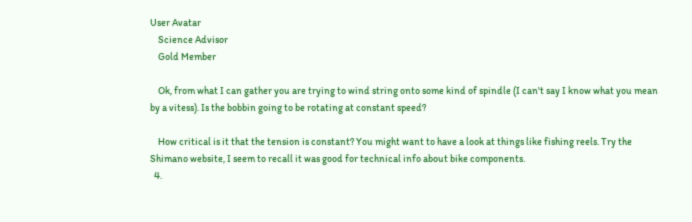User Avatar
    Science Advisor
    Gold Member

    Ok, from what I can gather you are trying to wind string onto some kind of spindle (I can't say I know what you mean by a vitess). Is the bobbin going to be rotating at constant speed?

    How critical is it that the tension is constant? You might want to have a look at things like fishing reels. Try the Shimano website, I seem to recall it was good for technical info about bike components.
  4.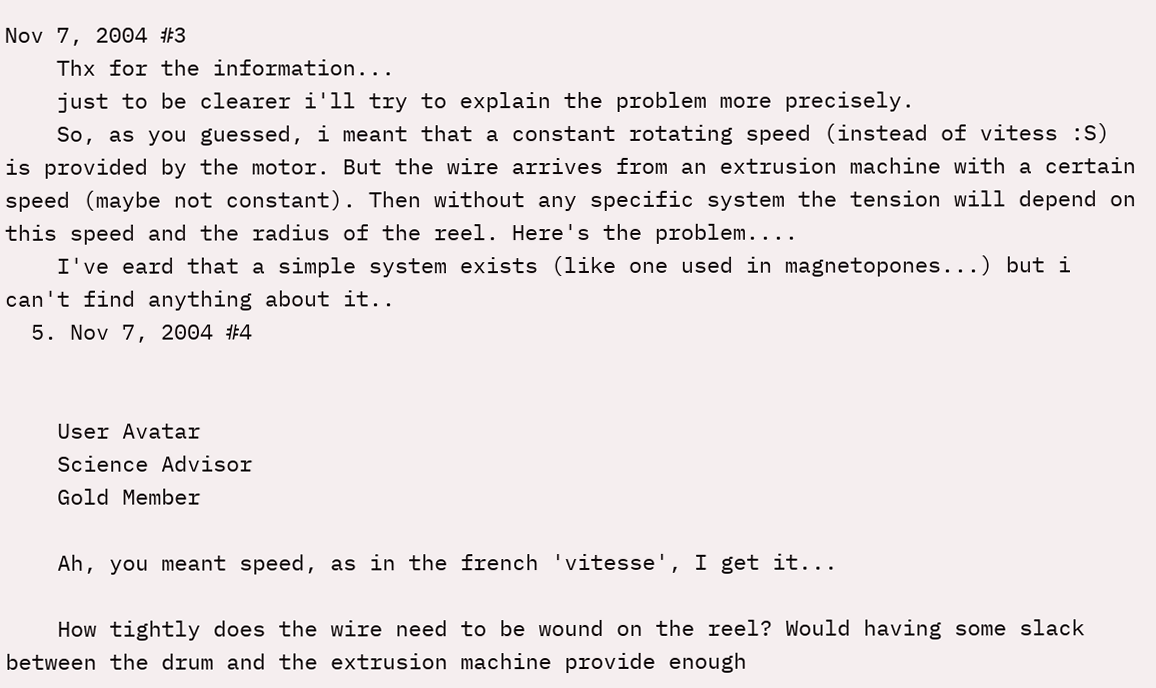Nov 7, 2004 #3
    Thx for the information...
    just to be clearer i'll try to explain the problem more precisely.
    So, as you guessed, i meant that a constant rotating speed (instead of vitess :S) is provided by the motor. But the wire arrives from an extrusion machine with a certain speed (maybe not constant). Then without any specific system the tension will depend on this speed and the radius of the reel. Here's the problem....
    I've eard that a simple system exists (like one used in magnetopones...) but i can't find anything about it..
  5. Nov 7, 2004 #4


    User Avatar
    Science Advisor
    Gold Member

    Ah, you meant speed, as in the french 'vitesse', I get it...

    How tightly does the wire need to be wound on the reel? Would having some slack between the drum and the extrusion machine provide enough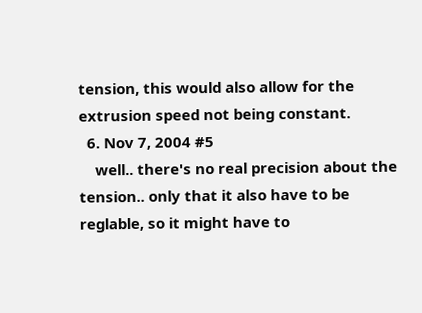tension, this would also allow for the extrusion speed not being constant.
  6. Nov 7, 2004 #5
    well.. there's no real precision about the tension.. only that it also have to be reglable, so it might have to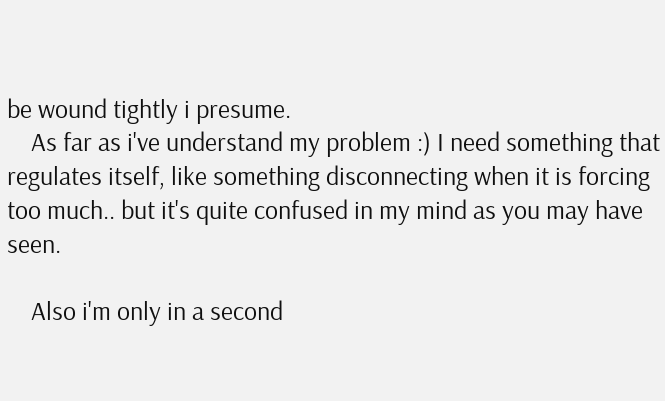be wound tightly i presume.
    As far as i've understand my problem :) I need something that regulates itself, like something disconnecting when it is forcing too much.. but it's quite confused in my mind as you may have seen.

    Also i'm only in a second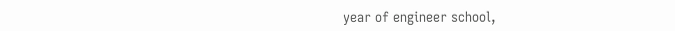year of engineer school,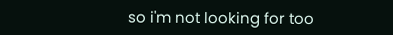so i'm not looking for too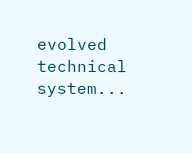evolved technical system...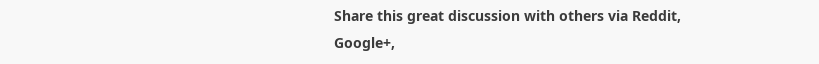Share this great discussion with others via Reddit, Google+,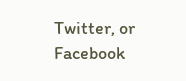Twitter, or Facebook